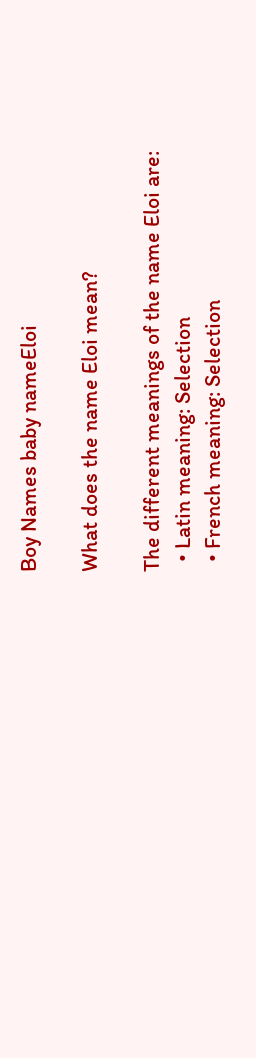Boy Names baby nameEloi

What does the name Eloi mean?

The different meanings of the name Eloi are:
  • Latin meaning: Selection
  • French meaning: Selection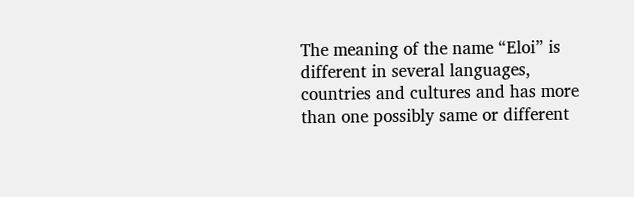The meaning of the name “Eloi” is different in several languages, countries and cultures and has more than one possibly same or different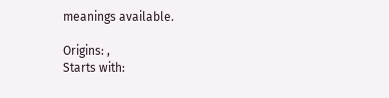meanings available.

Origins: ,
Starts with: